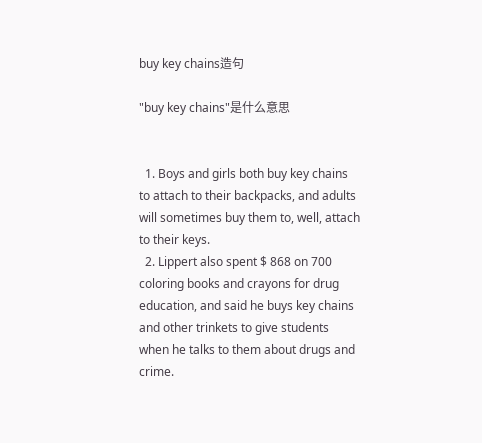buy key chains造句

"buy key chains"是什么意思


  1. Boys and girls both buy key chains to attach to their backpacks, and adults will sometimes buy them to, well, attach to their keys.
  2. Lippert also spent $ 868 on 700 coloring books and crayons for drug education, and said he buys key chains and other trinkets to give students when he talks to them about drugs and crime.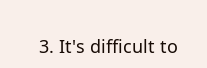3. It's difficult to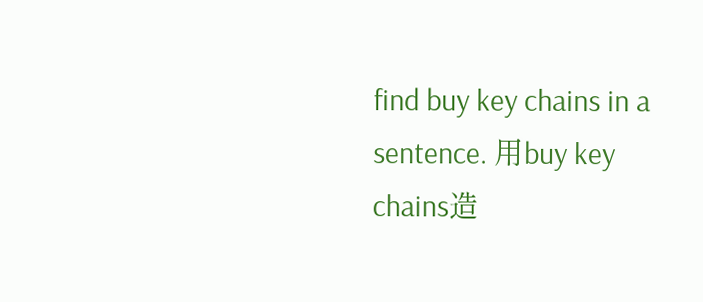find buy key chains in a sentence. 用buy key chains造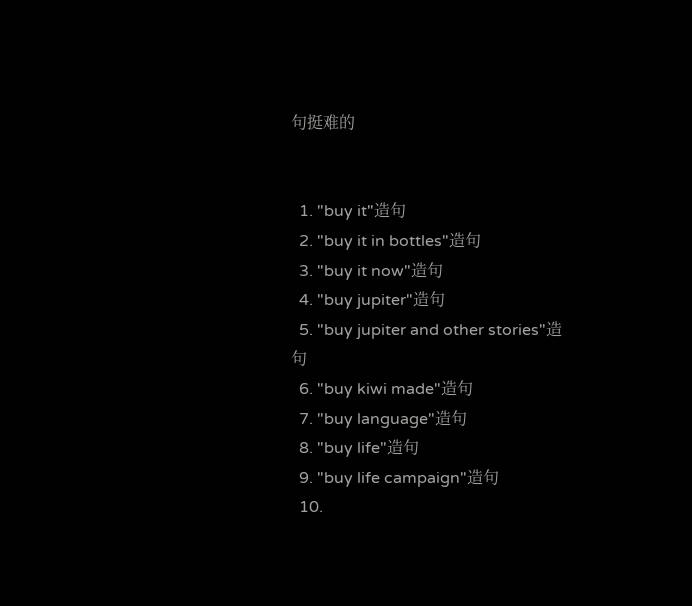句挺难的


  1. "buy it"造句
  2. "buy it in bottles"造句
  3. "buy it now"造句
  4. "buy jupiter"造句
  5. "buy jupiter and other stories"造句
  6. "buy kiwi made"造句
  7. "buy language"造句
  8. "buy life"造句
  9. "buy life campaign"造句
  10.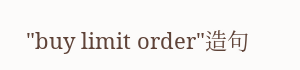"buy limit order"造句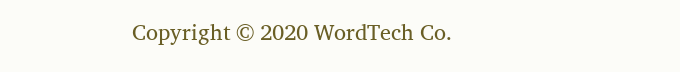Copyright © 2020 WordTech Co.